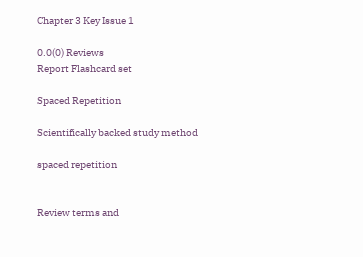Chapter 3 Key Issue 1

0.0(0) Reviews
Report Flashcard set

Spaced Repetition

Scientifically backed study method

spaced repetition


Review terms and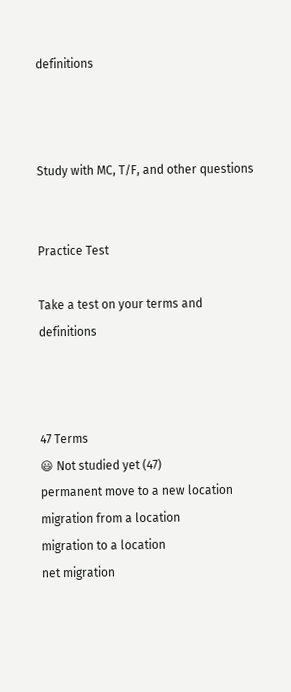definitions



Study with MC, T/F, and other questions


Practice Test

Take a test on your terms and definitions



47 Terms
😃 Not studied yet (47)
permanent move to a new location
migration from a location
migration to a location
net migration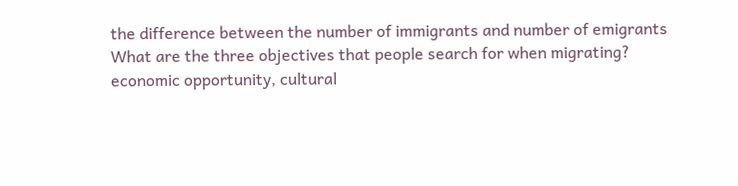the difference between the number of immigrants and number of emigrants
What are the three objectives that people search for when migrating?
economic opportunity, cultural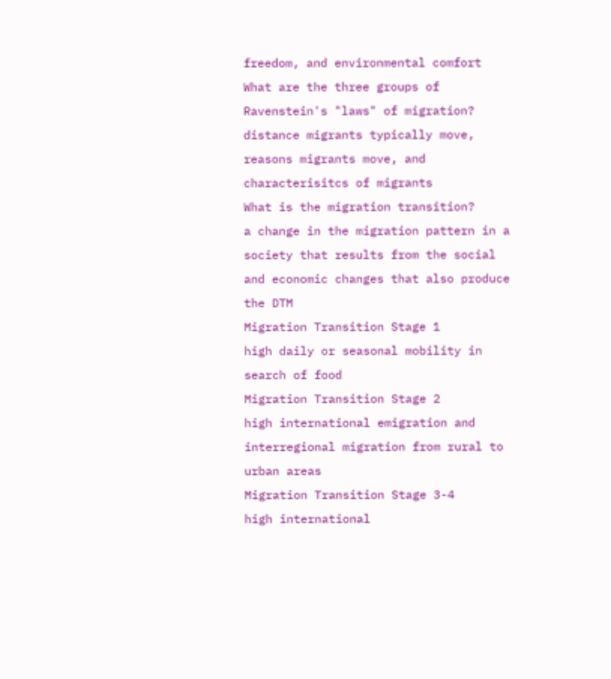freedom, and environmental comfort
What are the three groups of Ravenstein's "laws" of migration?
distance migrants typically move, reasons migrants move, and characterisitcs of migrants
What is the migration transition?
a change in the migration pattern in a society that results from the social and economic changes that also produce the DTM
Migration Transition Stage 1
high daily or seasonal mobility in search of food
Migration Transition Stage 2
high international emigration and interregional migration from rural to urban areas
Migration Transition Stage 3-4
high international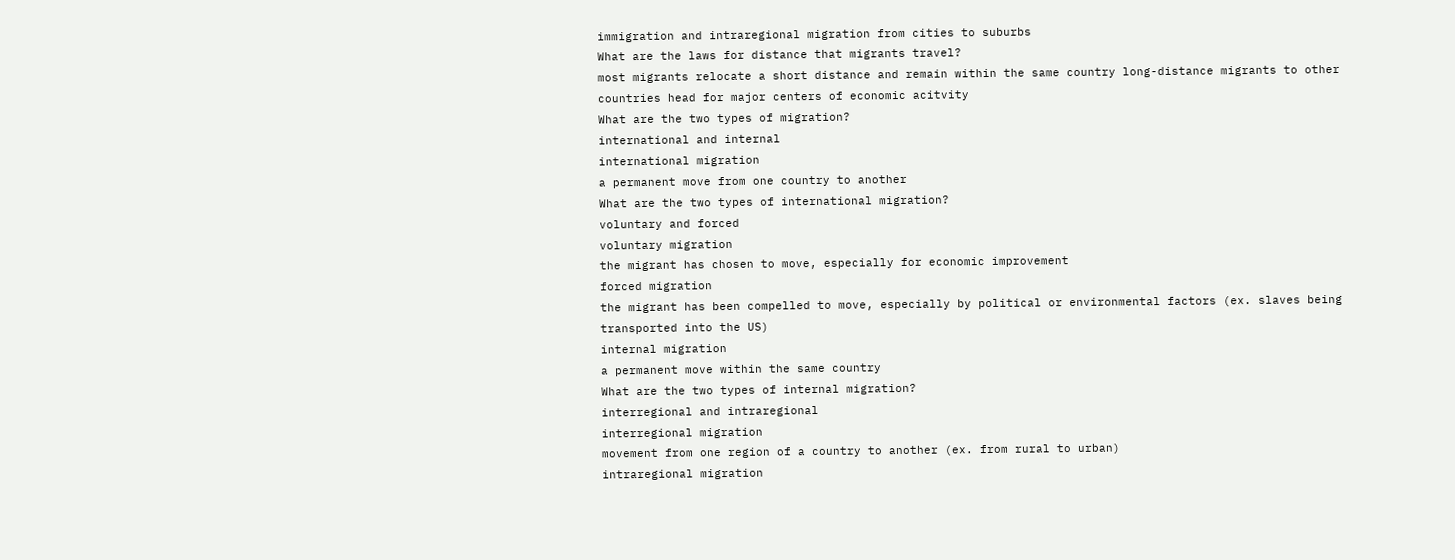immigration and intraregional migration from cities to suburbs
What are the laws for distance that migrants travel?
most migrants relocate a short distance and remain within the same country long-distance migrants to other countries head for major centers of economic acitvity
What are the two types of migration?
international and internal
international migration
a permanent move from one country to another
What are the two types of international migration?
voluntary and forced
voluntary migration
the migrant has chosen to move, especially for economic improvement
forced migration
the migrant has been compelled to move, especially by political or environmental factors (ex. slaves being transported into the US)
internal migration
a permanent move within the same country
What are the two types of internal migration?
interregional and intraregional
interregional migration
movement from one region of a country to another (ex. from rural to urban)
intraregional migration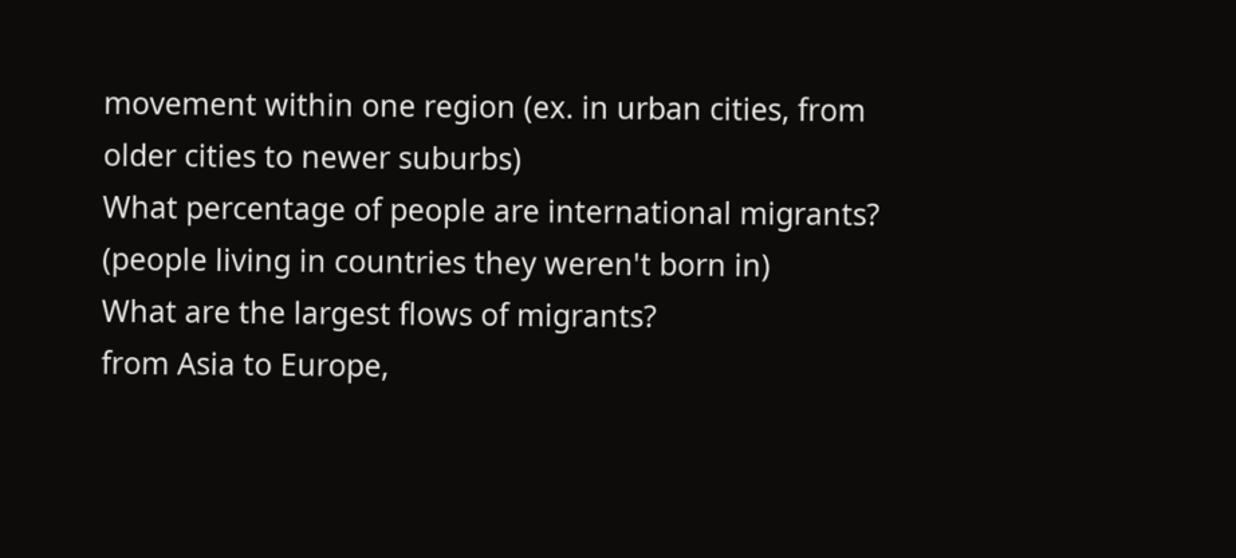movement within one region (ex. in urban cities, from older cities to newer suburbs)
What percentage of people are international migrants? (people living in countries they weren't born in)
What are the largest flows of migrants?
from Asia to Europe,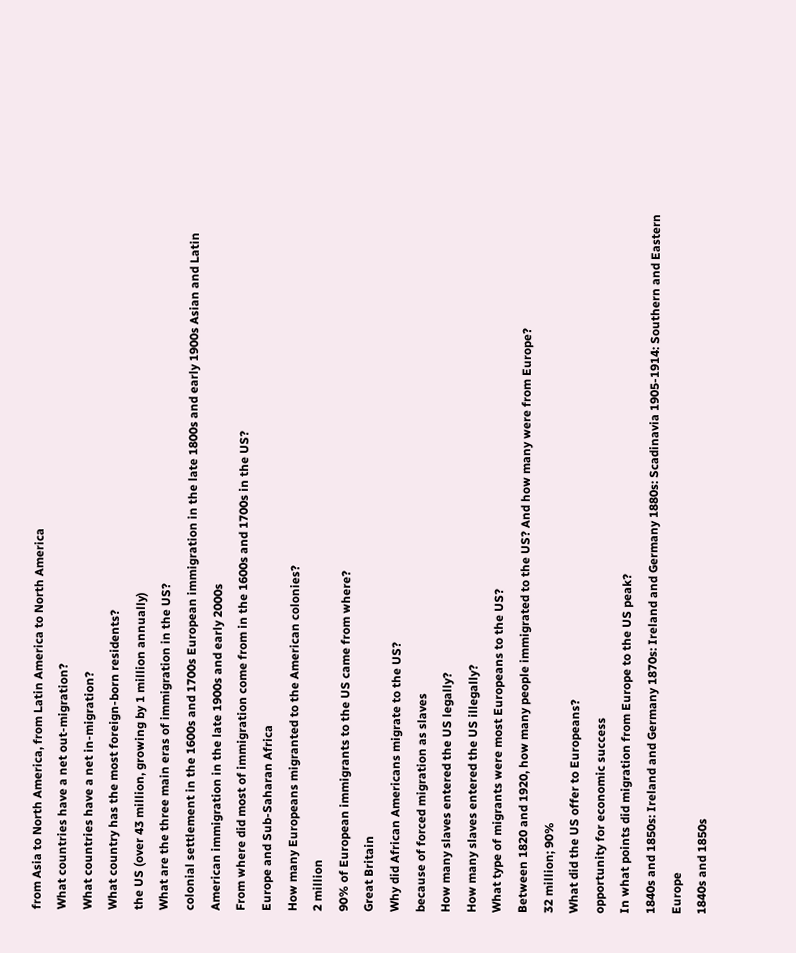from Asia to North America, from Latin America to North America
What countries have a net out-migration?
What countries have a net in-migration?
What country has the most foreign-born residents?
the US (over 43 million, growing by 1 million annually)
What are the three main eras of immigration in the US?
colonial settlement in the 1600s and 1700s European immigration in the late 1800s and early 1900s Asian and Latin American immigration in the late 1900s and early 2000s
From where did most of immigration come from in the 1600s and 1700s in the US?
Europe and Sub-Saharan Africa
How many Europeans migranted to the American colonies?
2 million
90% of European immigrants to the US came from where?
Great Britain
Why did African Americans migrate to the US?
because of forced migration as slaves
How many slaves entered the US legally?
How many slaves entered the US illegally?
What type of migrants were most Europeans to the US?
Between 1820 and 1920, how many people immigrated to the US? And how many were from Europe?
32 million; 90%
What did the US offer to Europeans?
opportunity for economic success
In what points did migration from Europe to the US peak?
1840s and 1850s: Ireland and Germany 1870s: Ireland and Germany 1880s: Scadinavia 1905-1914: Southern and Eastern Europe
1840s and 1850s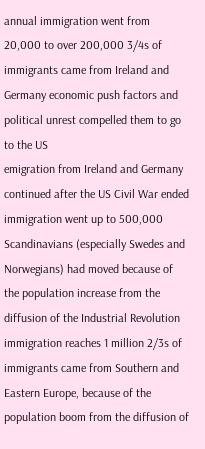annual immigration went from 20,000 to over 200,000 3/4s of immigrants came from Ireland and Germany economic push factors and political unrest compelled them to go to the US
emigration from Ireland and Germany continued after the US Civil War ended
immigration went up to 500,000 Scandinavians (especially Swedes and Norwegians) had moved because of the population increase from the diffusion of the Industrial Revolution
immigration reaches 1 million 2/3s of immigrants came from Southern and Eastern Europe, because of the population boom from the diffusion of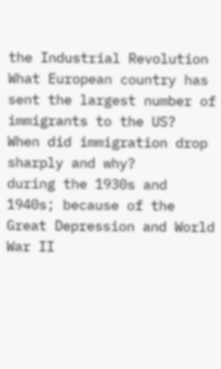the Industrial Revolution
What European country has sent the largest number of immigrants to the US?
When did immigration drop sharply and why?
during the 1930s and 1940s; because of the Great Depression and World War II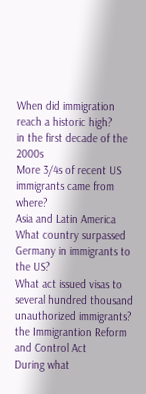When did immigration reach a historic high?
in the first decade of the 2000s
More 3/4s of recent US immigrants came from where?
Asia and Latin America
What country surpassed Germany in immigrants to the US?
What act issued visas to several hundred thousand unauthorized immigrants?
the Immigrantion Reform and Control Act
During what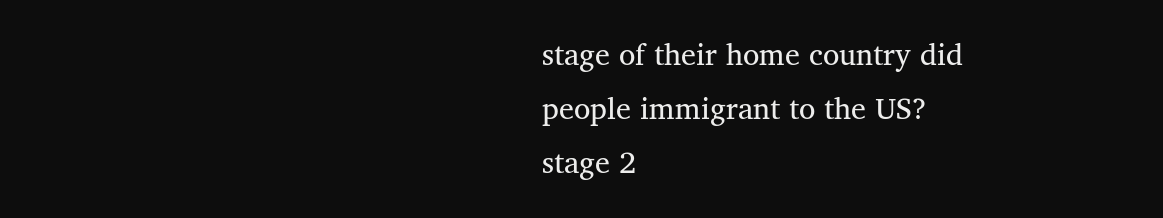stage of their home country did people immigrant to the US?
stage 2